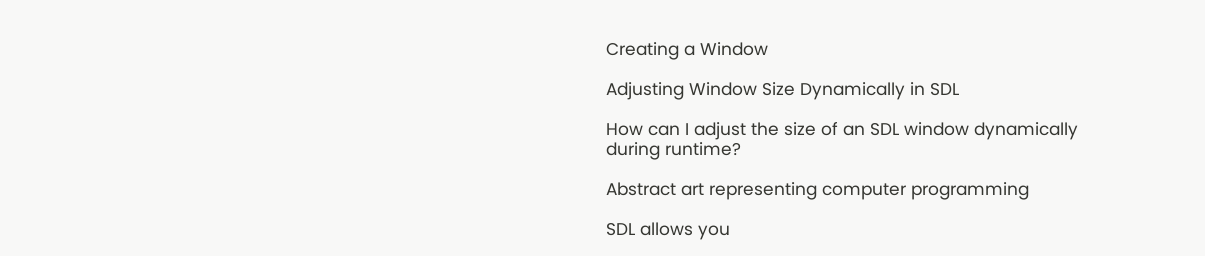Creating a Window

Adjusting Window Size Dynamically in SDL

How can I adjust the size of an SDL window dynamically during runtime?

Abstract art representing computer programming

SDL allows you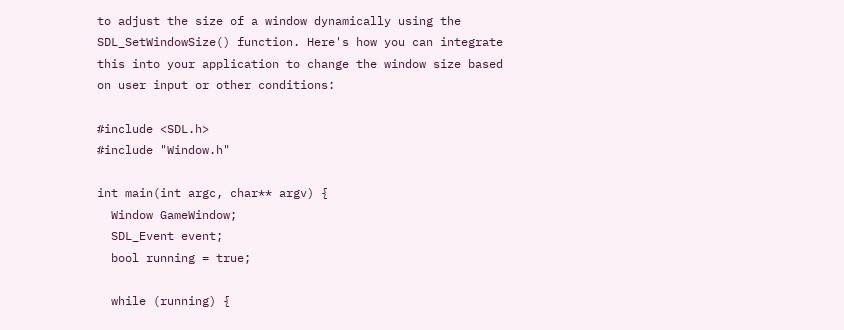to adjust the size of a window dynamically using the SDL_SetWindowSize() function. Here's how you can integrate this into your application to change the window size based on user input or other conditions:

#include <SDL.h>
#include "Window.h"

int main(int argc, char** argv) {
  Window GameWindow;
  SDL_Event event;
  bool running = true;

  while (running) {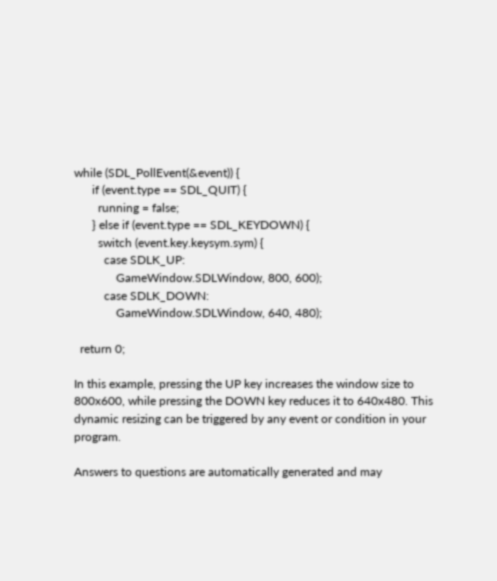while (SDL_PollEvent(&event)) {
      if (event.type == SDL_QUIT) {
        running = false;
      } else if (event.type == SDL_KEYDOWN) {
        switch (event.key.keysym.sym) {
          case SDLK_UP:
              GameWindow.SDLWindow, 800, 600);
          case SDLK_DOWN:
              GameWindow.SDLWindow, 640, 480);

  return 0;

In this example, pressing the UP key increases the window size to 800x600, while pressing the DOWN key reduces it to 640x480. This dynamic resizing can be triggered by any event or condition in your program.

Answers to questions are automatically generated and may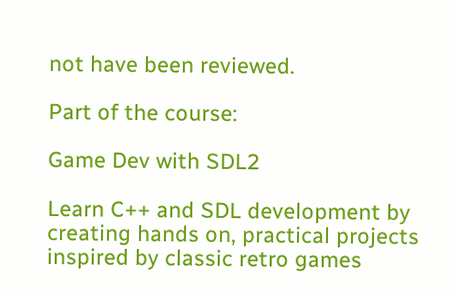not have been reviewed.

Part of the course:

Game Dev with SDL2

Learn C++ and SDL development by creating hands on, practical projects inspired by classic retro games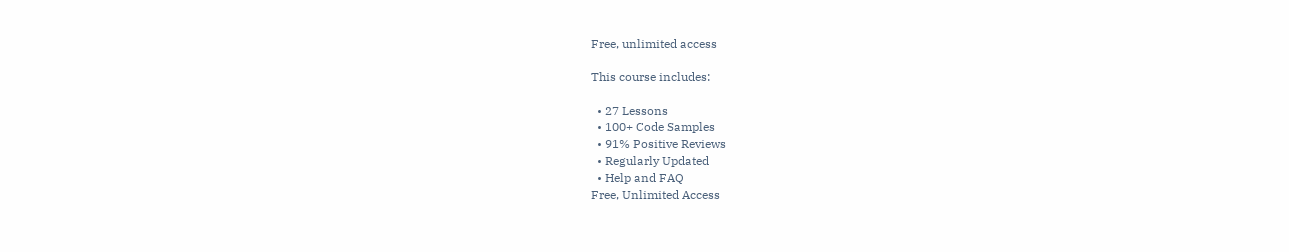Free, unlimited access

This course includes:

  • 27 Lessons
  • 100+ Code Samples
  • 91% Positive Reviews
  • Regularly Updated
  • Help and FAQ
Free, Unlimited Access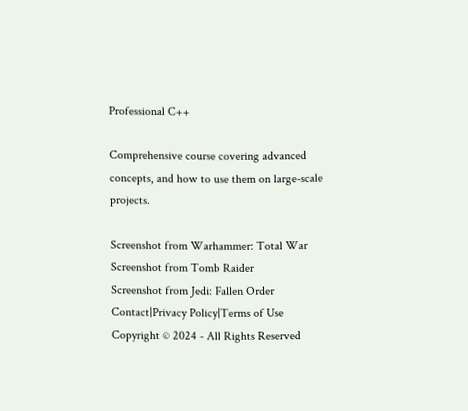Professional C++

Comprehensive course covering advanced concepts, and how to use them on large-scale projects.

Screenshot from Warhammer: Total War
Screenshot from Tomb Raider
Screenshot from Jedi: Fallen Order
Contact|Privacy Policy|Terms of Use
Copyright © 2024 - All Rights Reserved